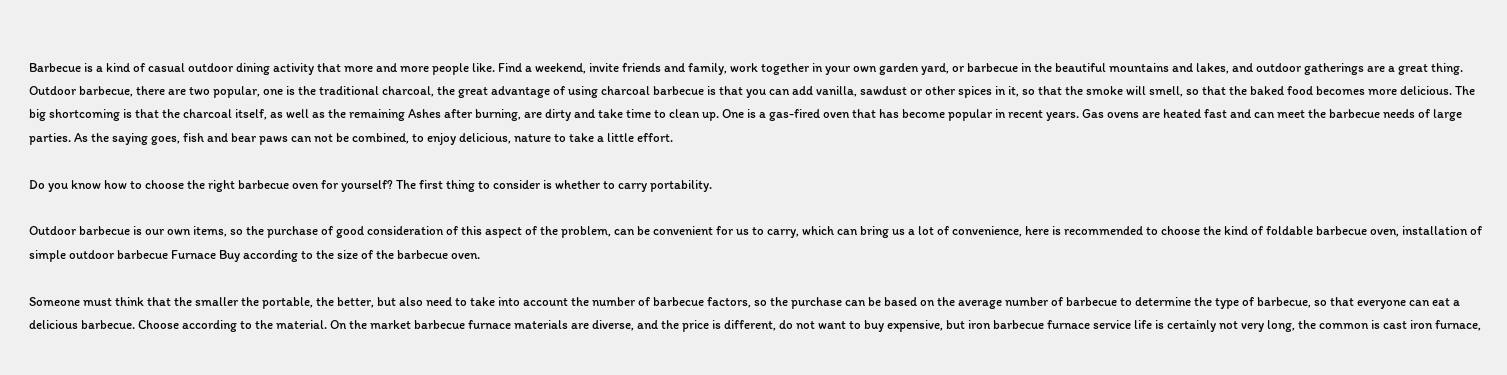Barbecue is a kind of casual outdoor dining activity that more and more people like. Find a weekend, invite friends and family, work together in your own garden yard, or barbecue in the beautiful mountains and lakes, and outdoor gatherings are a great thing. Outdoor barbecue, there are two popular, one is the traditional charcoal, the great advantage of using charcoal barbecue is that you can add vanilla, sawdust or other spices in it, so that the smoke will smell, so that the baked food becomes more delicious. The big shortcoming is that the charcoal itself, as well as the remaining Ashes after burning, are dirty and take time to clean up. One is a gas-fired oven that has become popular in recent years. Gas ovens are heated fast and can meet the barbecue needs of large parties. As the saying goes, fish and bear paws can not be combined, to enjoy delicious, nature to take a little effort.

Do you know how to choose the right barbecue oven for yourself? The first thing to consider is whether to carry portability.

Outdoor barbecue is our own items, so the purchase of good consideration of this aspect of the problem, can be convenient for us to carry, which can bring us a lot of convenience, here is recommended to choose the kind of foldable barbecue oven, installation of simple outdoor barbecue Furnace Buy according to the size of the barbecue oven.

Someone must think that the smaller the portable, the better, but also need to take into account the number of barbecue factors, so the purchase can be based on the average number of barbecue to determine the type of barbecue, so that everyone can eat a delicious barbecue. Choose according to the material. On the market barbecue furnace materials are diverse, and the price is different, do not want to buy expensive, but iron barbecue furnace service life is certainly not very long, the common is cast iron furnace,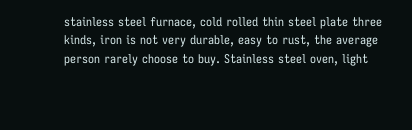stainless steel furnace, cold rolled thin steel plate three kinds, iron is not very durable, easy to rust, the average person rarely choose to buy. Stainless steel oven, light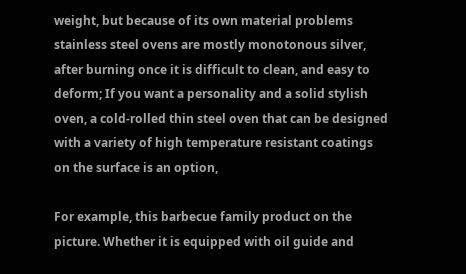weight, but because of its own material problems stainless steel ovens are mostly monotonous silver, after burning once it is difficult to clean, and easy to deform; If you want a personality and a solid stylish oven, a cold-rolled thin steel oven that can be designed with a variety of high temperature resistant coatings on the surface is an option,

For example, this barbecue family product on the picture. Whether it is equipped with oil guide and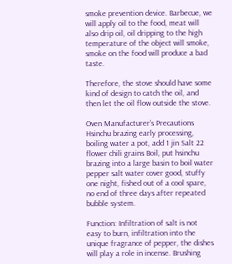smoke prevention device. Barbecue, we will apply oil to the food, meat will also drip oil, oil dripping to the high temperature of the object will smoke, smoke on the food will produce a bad taste.

Therefore, the stove should have some kind of design to catch the oil, and then let the oil flow outside the stove.

Oven Manufacturer’s Precautions Hsinchu brazing early processing, boiling water a pot, add 1 jin Salt 22 flower chili grains Boil, put hsinchu brazing into a large basin to boil water pepper salt water cover good, stuffy one night, fished out of a cool spare, no end of three days after repeated bubble system.

Function: Infiltration of salt is not easy to burn, infiltration into the unique fragrance of pepper, the dishes will play a role in incense. Brushing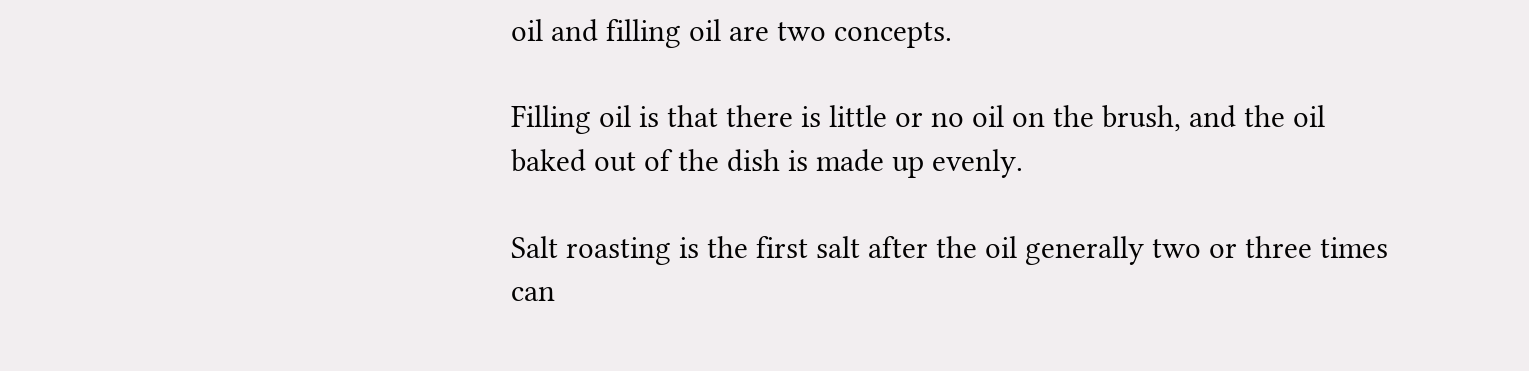oil and filling oil are two concepts.

Filling oil is that there is little or no oil on the brush, and the oil baked out of the dish is made up evenly.

Salt roasting is the first salt after the oil generally two or three times can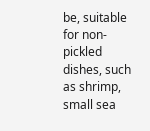be, suitable for non-pickled dishes, such as shrimp, small sea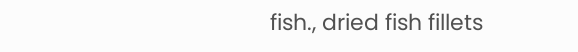fish., dried fish fillets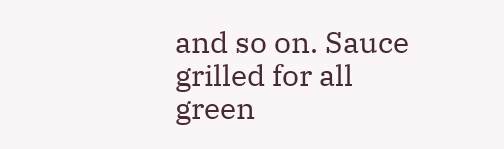and so on. Sauce grilled for all green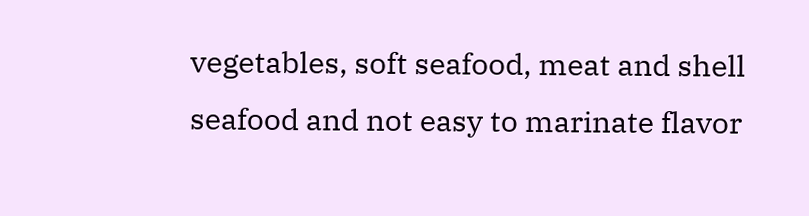vegetables, soft seafood, meat and shell seafood and not easy to marinate flavor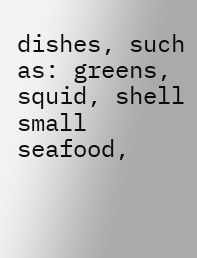dishes, such as: greens, squid, shell small seafood,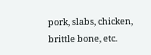pork, slabs, chicken, brittle bone, etc.